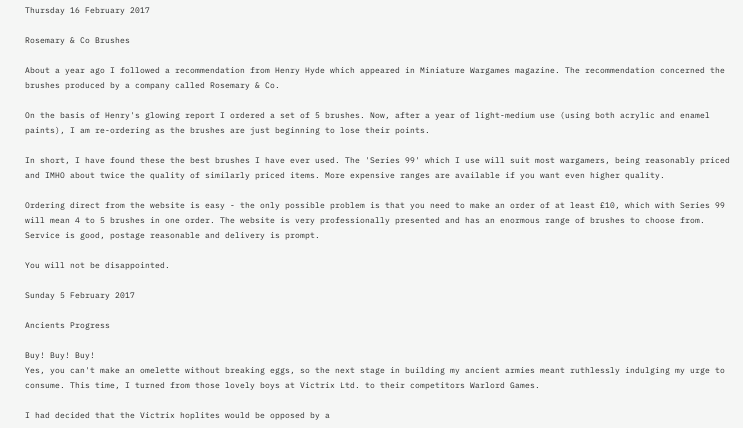Thursday 16 February 2017

Rosemary & Co Brushes

About a year ago I followed a recommendation from Henry Hyde which appeared in Miniature Wargames magazine. The recommendation concerned the brushes produced by a company called Rosemary & Co.

On the basis of Henry's glowing report I ordered a set of 5 brushes. Now, after a year of light-medium use (using both acrylic and enamel paints), I am re-ordering as the brushes are just beginning to lose their points.

In short, I have found these the best brushes I have ever used. The 'Series 99' which I use will suit most wargamers, being reasonably priced and IMHO about twice the quality of similarly priced items. More expensive ranges are available if you want even higher quality.

Ordering direct from the website is easy - the only possible problem is that you need to make an order of at least £10, which with Series 99 will mean 4 to 5 brushes in one order. The website is very professionally presented and has an enormous range of brushes to choose from. Service is good, postage reasonable and delivery is prompt.

You will not be disappointed.

Sunday 5 February 2017

Ancients Progress

Buy! Buy! Buy!
Yes, you can't make an omelette without breaking eggs, so the next stage in building my ancient armies meant ruthlessly indulging my urge to consume. This time, I turned from those lovely boys at Victrix Ltd. to their competitors Warlord Games.

I had decided that the Victrix hoplites would be opposed by a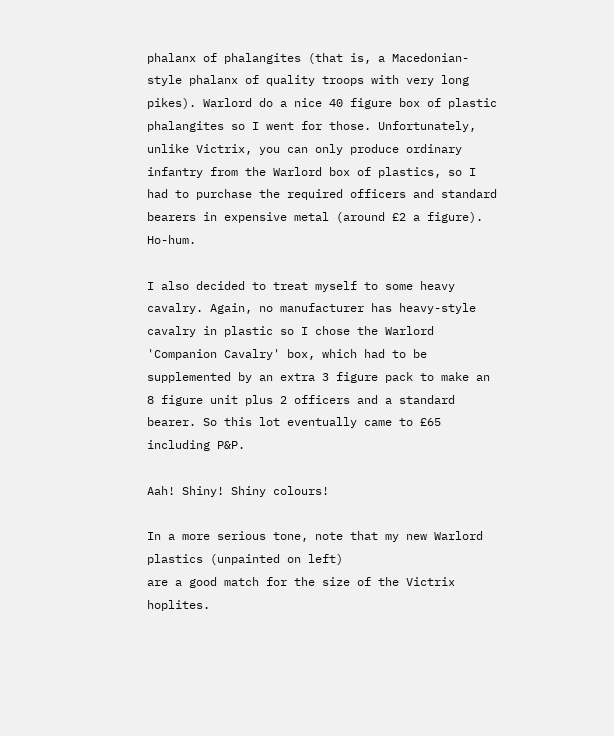phalanx of phalangites (that is, a Macedonian-style phalanx of quality troops with very long pikes). Warlord do a nice 40 figure box of plastic phalangites so I went for those. Unfortunately, unlike Victrix, you can only produce ordinary infantry from the Warlord box of plastics, so I had to purchase the required officers and standard bearers in expensive metal (around £2 a figure). Ho-hum.

I also decided to treat myself to some heavy cavalry. Again, no manufacturer has heavy-style cavalry in plastic so I chose the Warlord 'Companion Cavalry' box, which had to be supplemented by an extra 3 figure pack to make an 8 figure unit plus 2 officers and a standard bearer. So this lot eventually came to £65 including P&P.

Aah! Shiny! Shiny colours!

In a more serious tone, note that my new Warlord plastics (unpainted on left)
are a good match for the size of the Victrix hoplites.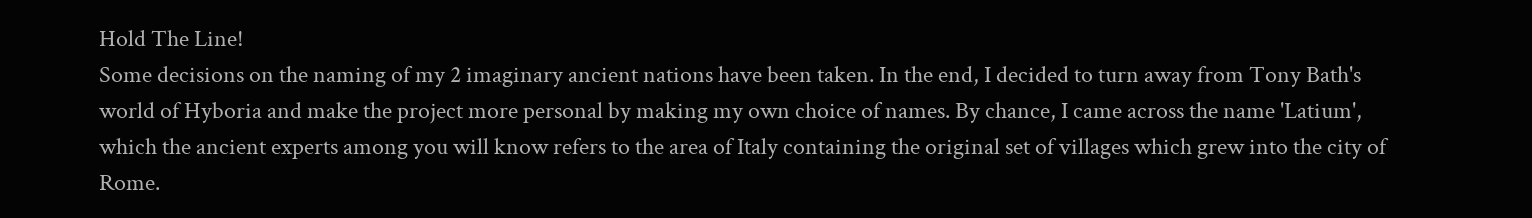Hold The Line!
Some decisions on the naming of my 2 imaginary ancient nations have been taken. In the end, I decided to turn away from Tony Bath's world of Hyboria and make the project more personal by making my own choice of names. By chance, I came across the name 'Latium', which the ancient experts among you will know refers to the area of Italy containing the original set of villages which grew into the city of Rome.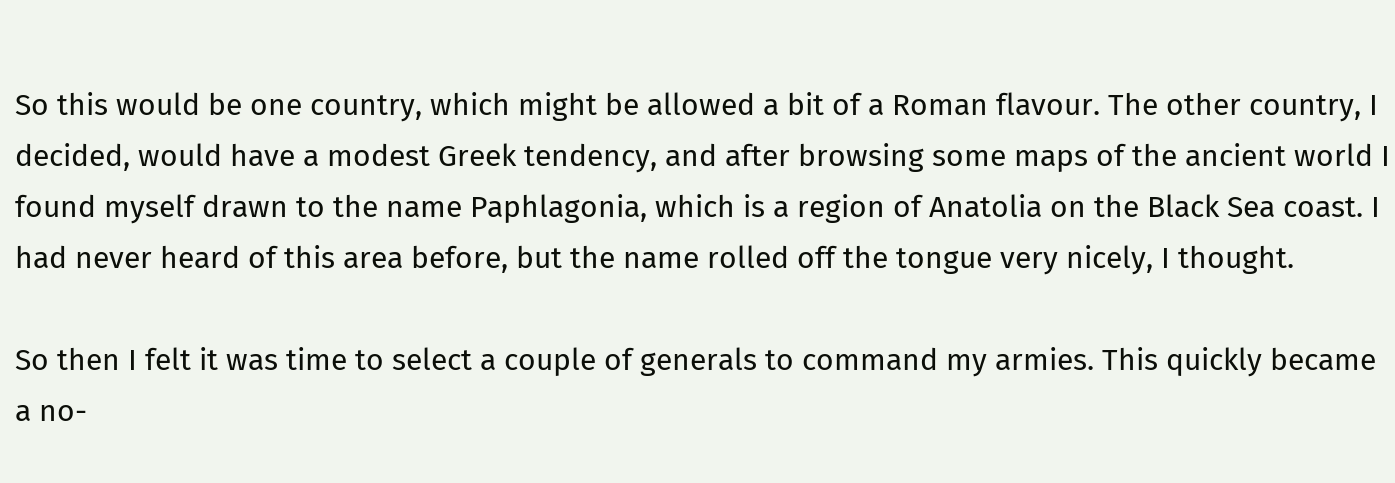So this would be one country, which might be allowed a bit of a Roman flavour. The other country, I decided, would have a modest Greek tendency, and after browsing some maps of the ancient world I found myself drawn to the name Paphlagonia, which is a region of Anatolia on the Black Sea coast. I had never heard of this area before, but the name rolled off the tongue very nicely, I thought.

So then I felt it was time to select a couple of generals to command my armies. This quickly became a no-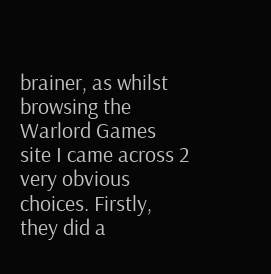brainer, as whilst browsing the Warlord Games site I came across 2 very obvious choices. Firstly, they did a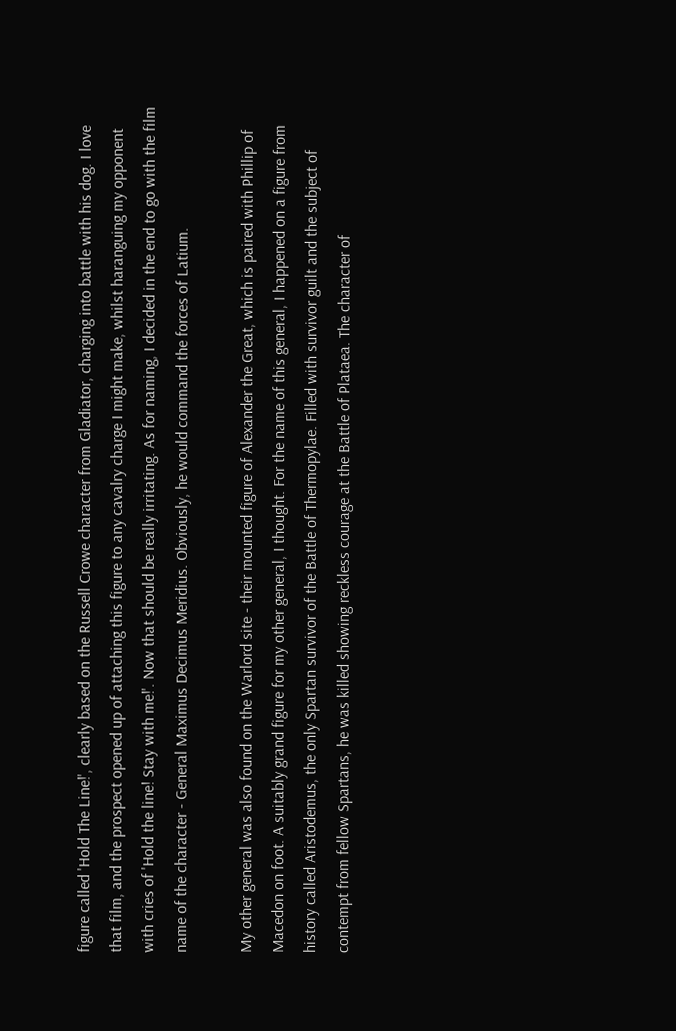figure called 'Hold The Line!', clearly based on the Russell Crowe character from Gladiator, charging into battle with his dog. I love that film, and the prospect opened up of attaching this figure to any cavalry charge I might make, whilst haranguing my opponent with cries of 'Hold the line! Stay with me!'. Now that should be really irritating. As for naming, I decided in the end to go with the film name of the character - General Maximus Decimus Meridius. Obviously, he would command the forces of Latium.

My other general was also found on the Warlord site - their mounted figure of Alexander the Great, which is paired with Phillip of Macedon on foot. A suitably grand figure for my other general, I thought. For the name of this general, I happened on a figure from history called Aristodemus, the only Spartan survivor of the Battle of Thermopylae. Filled with survivor guilt and the subject of contempt from fellow Spartans, he was killed showing reckless courage at the Battle of Plataea. The character of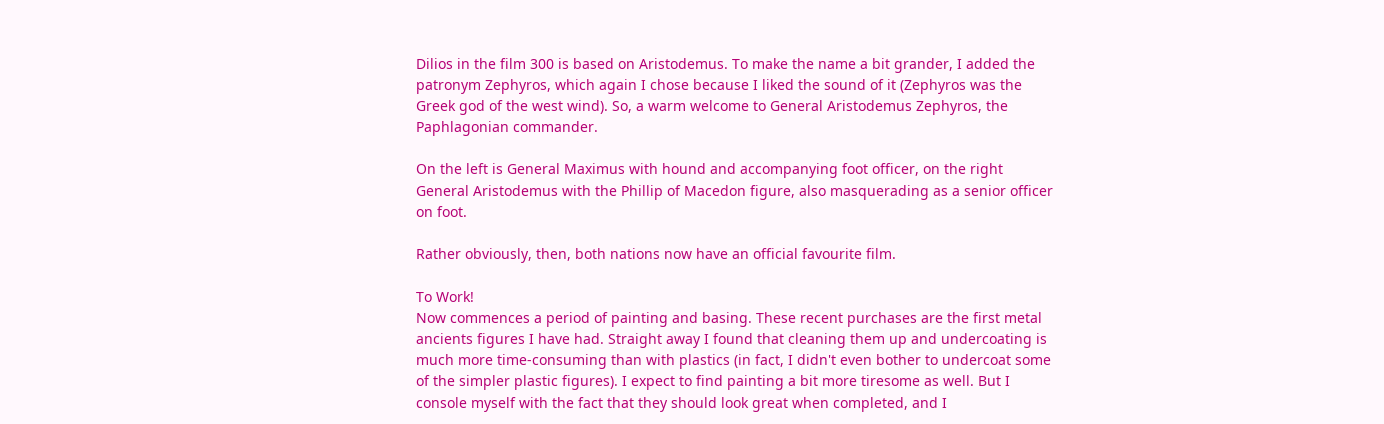Dilios in the film 300 is based on Aristodemus. To make the name a bit grander, I added the patronym Zephyros, which again I chose because I liked the sound of it (Zephyros was the Greek god of the west wind). So, a warm welcome to General Aristodemus Zephyros, the Paphlagonian commander.

On the left is General Maximus with hound and accompanying foot officer, on the right
General Aristodemus with the Phillip of Macedon figure, also masquerading as a senior officer on foot.

Rather obviously, then, both nations now have an official favourite film.

To Work!
Now commences a period of painting and basing. These recent purchases are the first metal ancients figures I have had. Straight away I found that cleaning them up and undercoating is much more time-consuming than with plastics (in fact, I didn't even bother to undercoat some of the simpler plastic figures). I expect to find painting a bit more tiresome as well. But I console myself with the fact that they should look great when completed, and I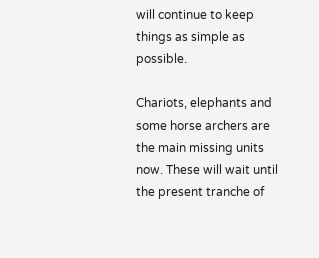will continue to keep things as simple as possible.

Chariots, elephants and some horse archers are the main missing units now. These will wait until the present tranche of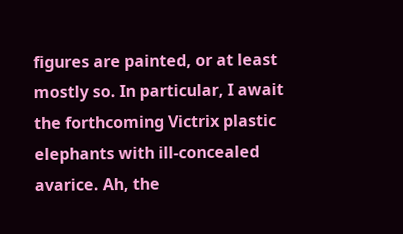figures are painted, or at least mostly so. In particular, I await the forthcoming Victrix plastic elephants with ill-concealed avarice. Ah, the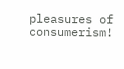pleasures of consumerism!